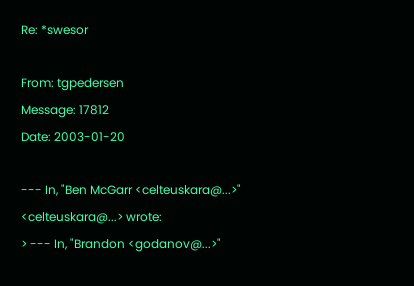Re: *swesor

From: tgpedersen
Message: 17812
Date: 2003-01-20

--- In, "Ben McGarr <celteuskara@...>"
<celteuskara@...> wrote:
> --- In, "Brandon <godanov@...>"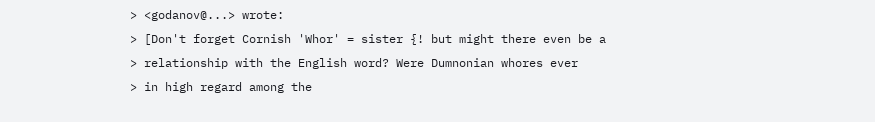> <godanov@...> wrote:
> [Don't forget Cornish 'Whor' = sister {! but might there even be a
> relationship with the English word? Were Dumnonian whores ever
> in high regard among the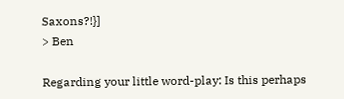Saxons?!}]
> Ben

Regarding your little word-play: Is this perhaps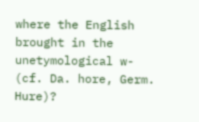where the English
brought in the unetymological w- (cf. Da. hore, Germ. Hure)?